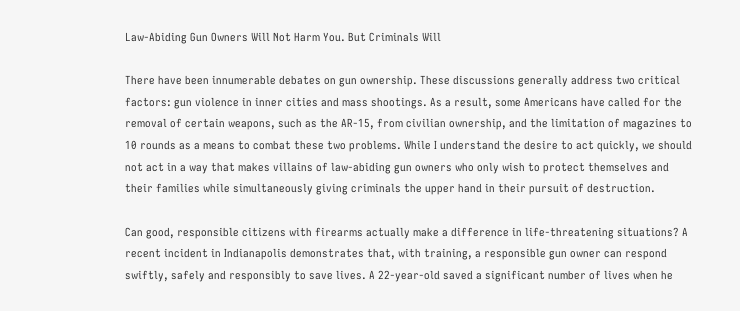Law-Abiding Gun Owners Will Not Harm You. But Criminals Will

There have been innumerable debates on gun ownership. These discussions generally address two critical factors: gun violence in inner cities and mass shootings. As a result, some Americans have called for the removal of certain weapons, such as the AR-15, from civilian ownership, and the limitation of magazines to 10 rounds as a means to combat these two problems. While I understand the desire to act quickly, we should not act in a way that makes villains of law-abiding gun owners who only wish to protect themselves and their families while simultaneously giving criminals the upper hand in their pursuit of destruction.

Can good, responsible citizens with firearms actually make a difference in life-threatening situations? A recent incident in Indianapolis demonstrates that, with training, a responsible gun owner can respond swiftly, safely and responsibly to save lives. A 22-year-old saved a significant number of lives when he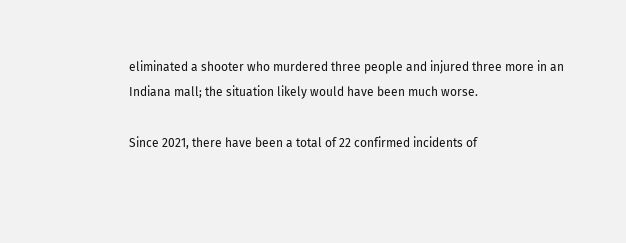eliminated a shooter who murdered three people and injured three more in an Indiana mall; the situation likely would have been much worse.

Since 2021, there have been a total of 22 confirmed incidents of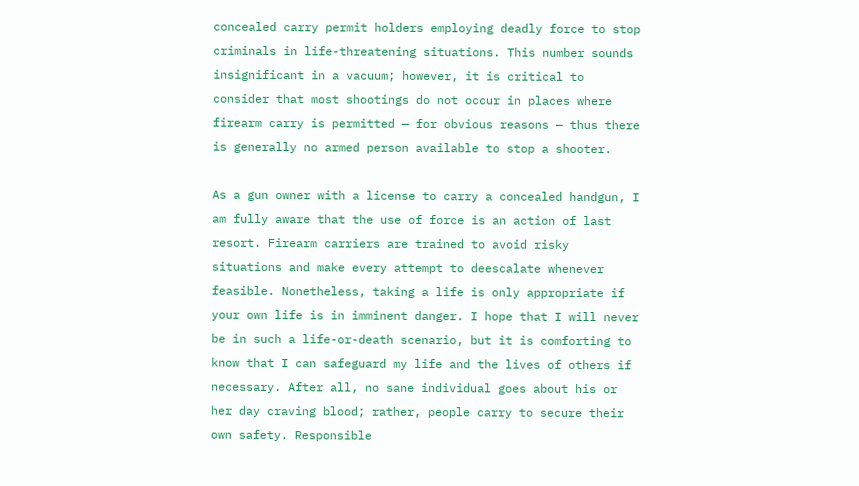concealed carry permit holders employing deadly force to stop criminals in life-threatening situations. This number sounds insignificant in a vacuum; however, it is critical to consider that most shootings do not occur in places where firearm carry is permitted — for obvious reasons — thus there is generally no armed person available to stop a shooter.

As a gun owner with a license to carry a concealed handgun, I am fully aware that the use of force is an action of last resort. Firearm carriers are trained to avoid risky situations and make every attempt to deescalate whenever feasible. Nonetheless, taking a life is only appropriate if your own life is in imminent danger. I hope that I will never be in such a life-or-death scenario, but it is comforting to know that I can safeguard my life and the lives of others if necessary. After all, no sane individual goes about his or her day craving blood; rather, people carry to secure their own safety. Responsible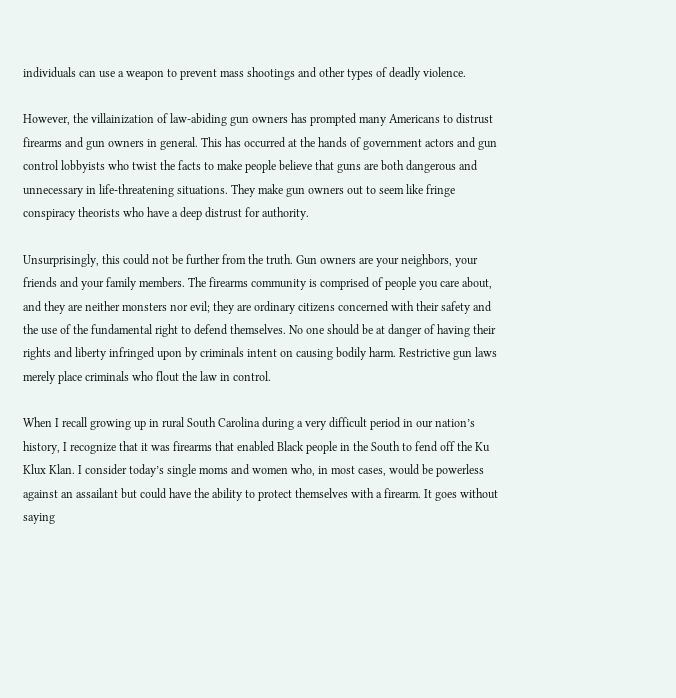individuals can use a weapon to prevent mass shootings and other types of deadly violence.

However, the villainization of law-abiding gun owners has prompted many Americans to distrust firearms and gun owners in general. This has occurred at the hands of government actors and gun control lobbyists who twist the facts to make people believe that guns are both dangerous and unnecessary in life-threatening situations. They make gun owners out to seem like fringe conspiracy theorists who have a deep distrust for authority.

Unsurprisingly, this could not be further from the truth. Gun owners are your neighbors, your friends and your family members. The firearms community is comprised of people you care about, and they are neither monsters nor evil; they are ordinary citizens concerned with their safety and the use of the fundamental right to defend themselves. No one should be at danger of having their rights and liberty infringed upon by criminals intent on causing bodily harm. Restrictive gun laws merely place criminals who flout the law in control.

When I recall growing up in rural South Carolina during a very difficult period in our nation’s history, I recognize that it was firearms that enabled Black people in the South to fend off the Ku Klux Klan. I consider today’s single moms and women who, in most cases, would be powerless against an assailant but could have the ability to protect themselves with a firearm. It goes without saying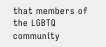that members of the LGBTQ community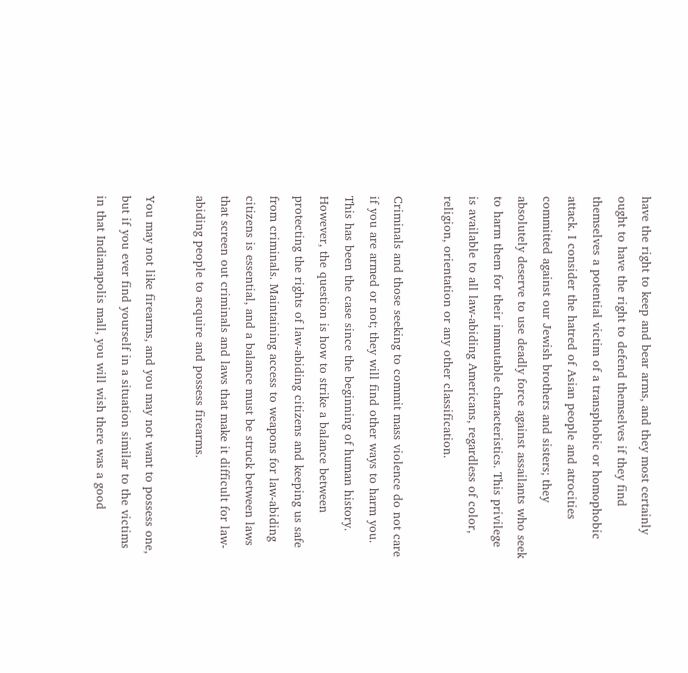have the right to keep and bear arms, and they most certainly ought to have the right to defend themselves if they find themselves a potential victim of a transphobic or homophobic attack. I consider the hatred of Asian people and atrocities committed against our Jewish brothers and sisters; they absolutely deserve to use deadly force against assailants who seek to harm them for their immutable characteristics. This privilege is available to all law-abiding Americans, regardless of color, religion, orientation or any other classification.

Criminals and those seeking to commit mass violence do not care if you are armed or not; they will find other ways to harm you. This has been the case since the beginning of human history. However, the question is how to strike a balance between protecting the rights of law-abiding citizens and keeping us safe from criminals. Maintaining access to weapons for law-abiding citizens is essential, and a balance must be struck between laws that screen out criminals and laws that make it difficult for law-abiding people to acquire and possess firearms.

You may not like firearms, and you may not want to possess one, but if you ever find yourself in a situation similar to the victims in that Indianapolis mall, you will wish there was a good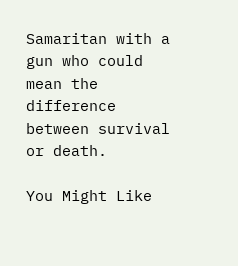Samaritan with a gun who could mean the difference between survival or death.

You Might Like